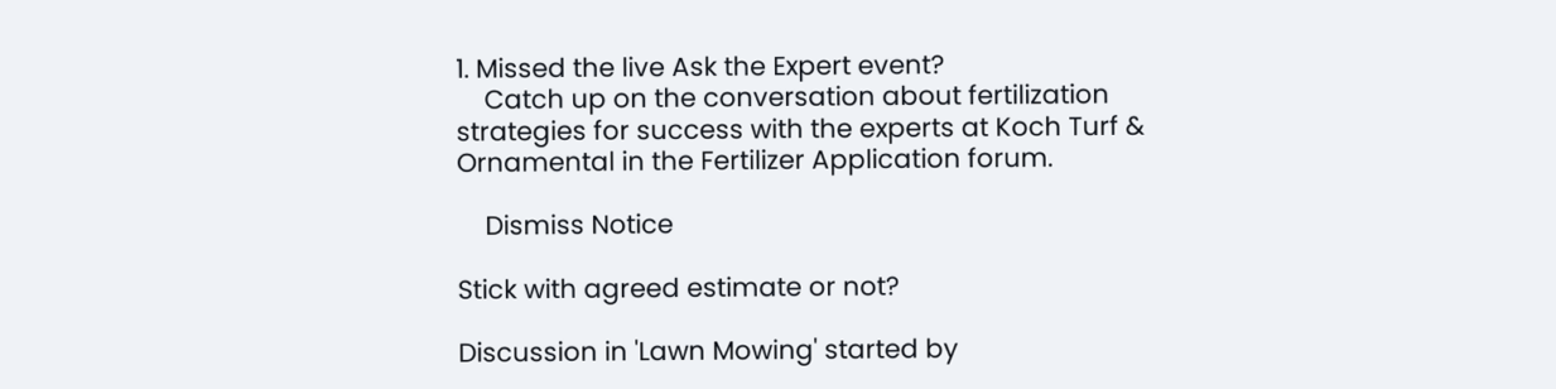1. Missed the live Ask the Expert event?
    Catch up on the conversation about fertilization strategies for success with the experts at Koch Turf & Ornamental in the Fertilizer Application forum.

    Dismiss Notice

Stick with agreed estimate or not?

Discussion in 'Lawn Mowing' started by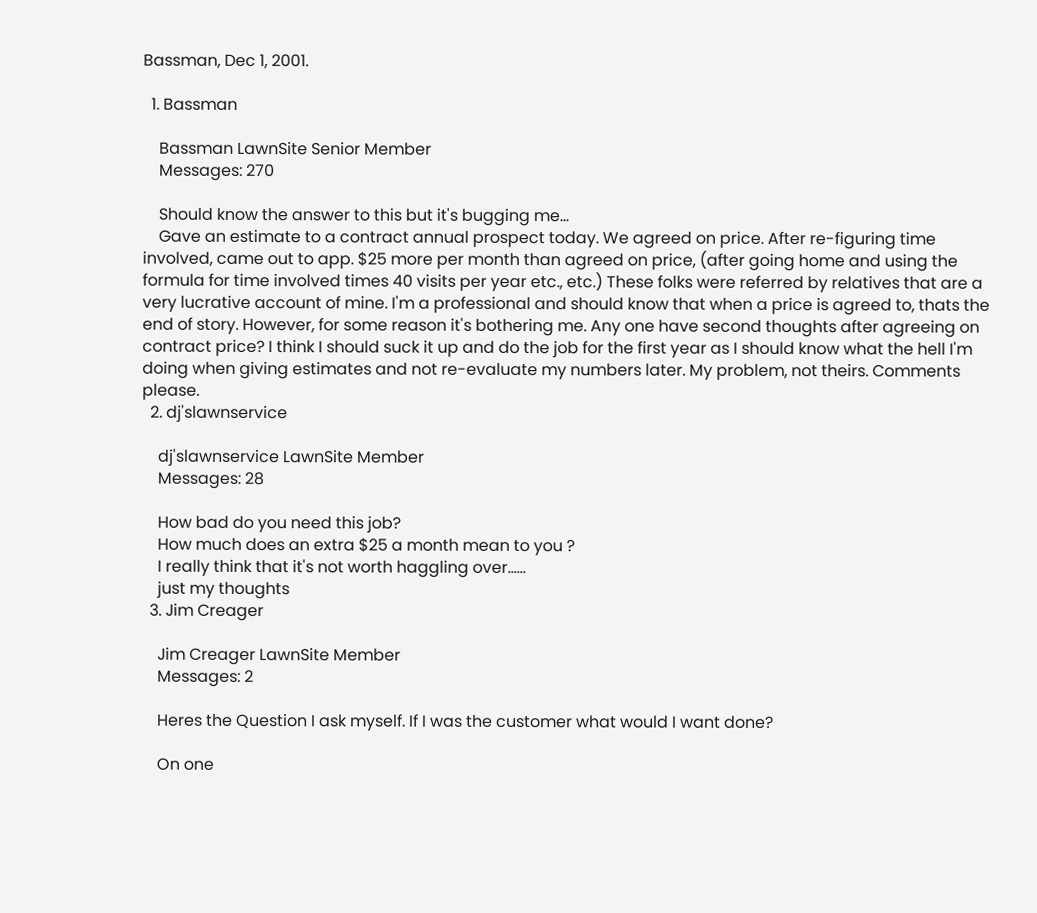Bassman, Dec 1, 2001.

  1. Bassman

    Bassman LawnSite Senior Member
    Messages: 270

    Should know the answer to this but it's bugging me...
    Gave an estimate to a contract annual prospect today. We agreed on price. After re-figuring time involved, came out to app. $25 more per month than agreed on price, (after going home and using the formula for time involved times 40 visits per year etc., etc.) These folks were referred by relatives that are a very lucrative account of mine. I'm a professional and should know that when a price is agreed to, thats the end of story. However, for some reason it's bothering me. Any one have second thoughts after agreeing on contract price? I think I should suck it up and do the job for the first year as I should know what the hell I'm doing when giving estimates and not re-evaluate my numbers later. My problem, not theirs. Comments please.
  2. dj'slawnservice

    dj'slawnservice LawnSite Member
    Messages: 28

    How bad do you need this job?
    How much does an extra $25 a month mean to you ?
    I really think that it's not worth haggling over......
    just my thoughts
  3. Jim Creager

    Jim Creager LawnSite Member
    Messages: 2

    Heres the Question I ask myself. If I was the customer what would I want done?

    On one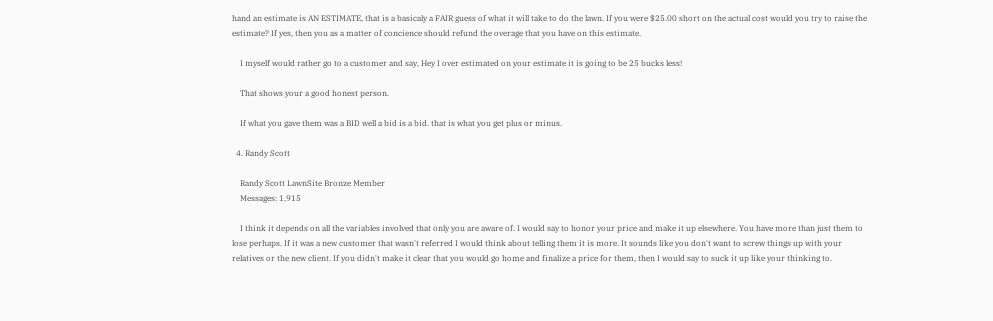hand an estimate is AN ESTIMATE, that is a basicaly a FAIR guess of what it will take to do the lawn. If you were $25.00 short on the actual cost would you try to raise the estimate? If yes, then you as a matter of concience should refund the overage that you have on this estimate.

    I myself would rather go to a customer and say, Hey I over estimated on your estimate it is going to be 25 bucks less!

    That shows your a good honest person.

    If what you gave them was a BID well a bid is a bid. that is what you get plus or minus.

  4. Randy Scott

    Randy Scott LawnSite Bronze Member
    Messages: 1,915

    I think it depends on all the variables involved that only you are aware of. I would say to honor your price and make it up elsewhere. You have more than just them to lose perhaps. If it was a new customer that wasn't referred I would think about telling them it is more. It sounds like you don't want to screw things up with your relatives or the new client. If you didn't make it clear that you would go home and finalize a price for them, then I would say to suck it up like your thinking to.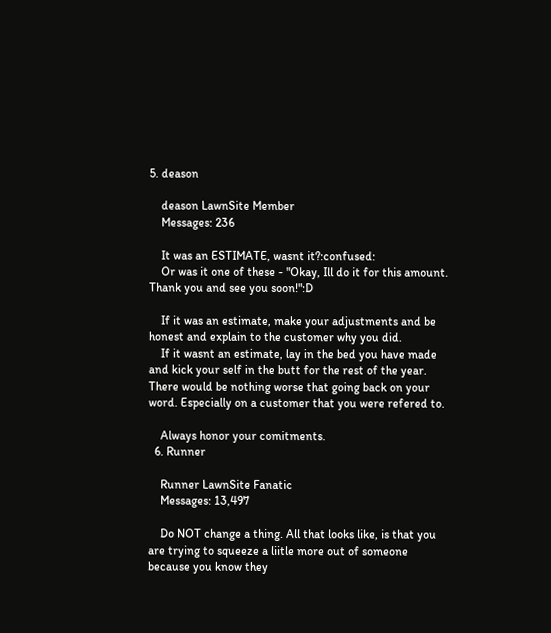5. deason

    deason LawnSite Member
    Messages: 236

    It was an ESTIMATE, wasnt it?:confused:
    Or was it one of these - "Okay, Ill do it for this amount. Thank you and see you soon!":D

    If it was an estimate, make your adjustments and be honest and explain to the customer why you did.
    If it wasnt an estimate, lay in the bed you have made and kick your self in the butt for the rest of the year. There would be nothing worse that going back on your word. Especially on a customer that you were refered to.

    Always honor your comitments.
  6. Runner

    Runner LawnSite Fanatic
    Messages: 13,497

    Do NOT change a thing. All that looks like, is that you are trying to squeeze a liitle more out of someone because you know they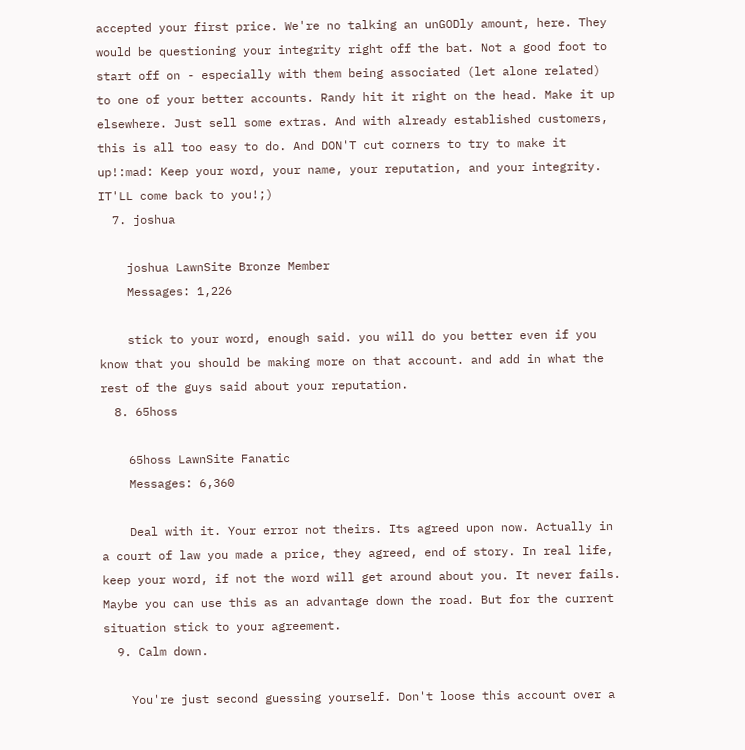accepted your first price. We're no talking an unGODly amount, here. They would be questioning your integrity right off the bat. Not a good foot to start off on - especially with them being associated (let alone related) to one of your better accounts. Randy hit it right on the head. Make it up elsewhere. Just sell some extras. And with already established customers, this is all too easy to do. And DON'T cut corners to try to make it up!:mad: Keep your word, your name, your reputation, and your integrity. IT'LL come back to you!;)
  7. joshua

    joshua LawnSite Bronze Member
    Messages: 1,226

    stick to your word, enough said. you will do you better even if you know that you should be making more on that account. and add in what the rest of the guys said about your reputation.
  8. 65hoss

    65hoss LawnSite Fanatic
    Messages: 6,360

    Deal with it. Your error not theirs. Its agreed upon now. Actually in a court of law you made a price, they agreed, end of story. In real life, keep your word, if not the word will get around about you. It never fails. Maybe you can use this as an advantage down the road. But for the current situation stick to your agreement.
  9. Calm down.

    You're just second guessing yourself. Don't loose this account over a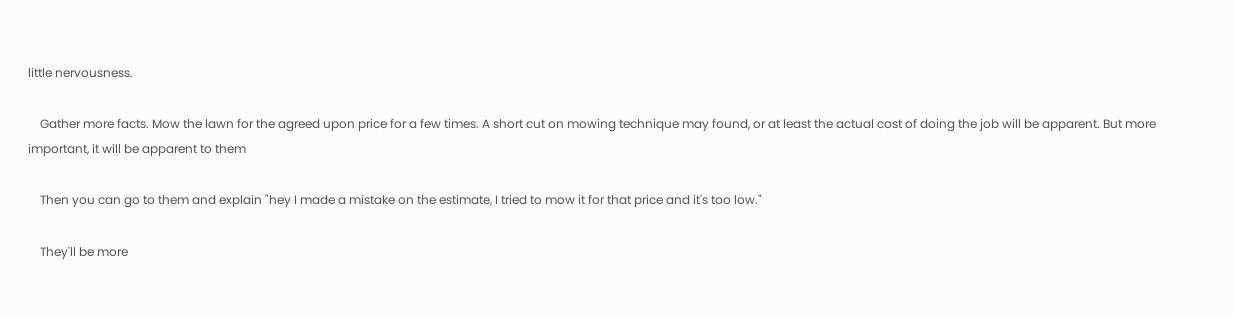little nervousness.

    Gather more facts. Mow the lawn for the agreed upon price for a few times. A short cut on mowing technique may found, or at least the actual cost of doing the job will be apparent. But more important, it will be apparent to them

    Then you can go to them and explain "hey I made a mistake on the estimate, I tried to mow it for that price and it's too low."

    They'll be more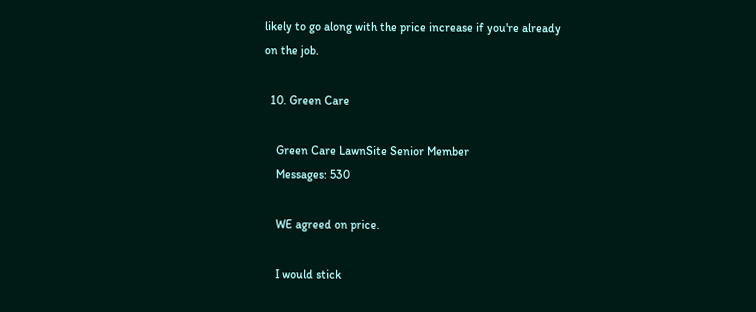likely to go along with the price increase if you're already on the job.

  10. Green Care

    Green Care LawnSite Senior Member
    Messages: 530

    WE agreed on price.

    I would stick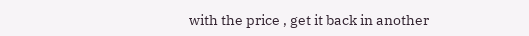with the price , get it back in another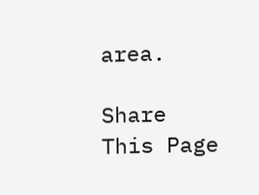area.

Share This Page